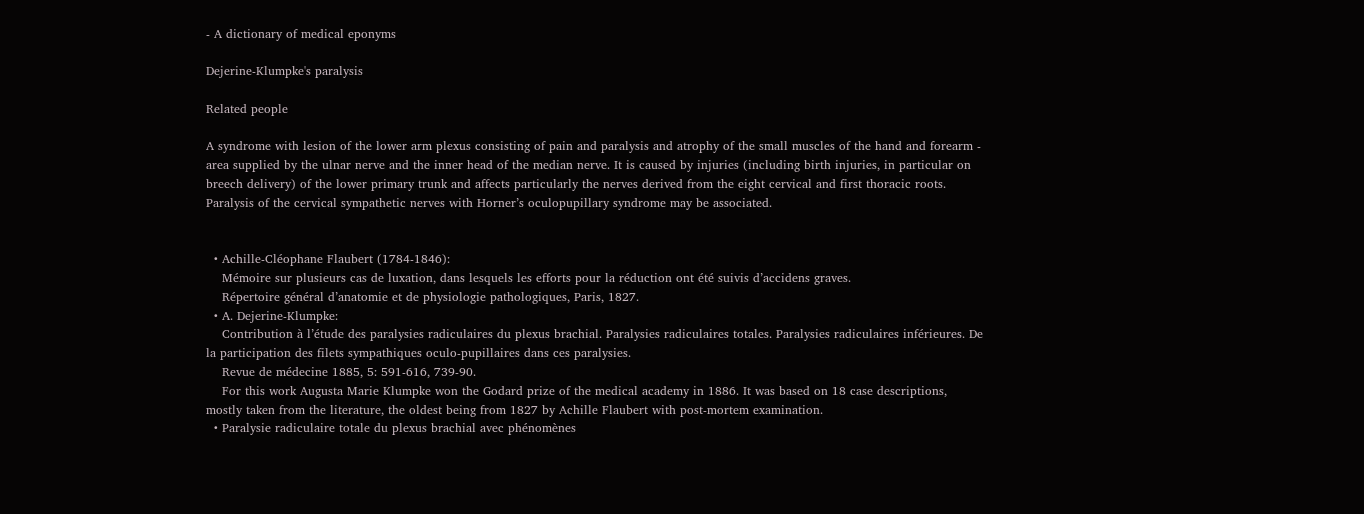- A dictionary of medical eponyms

Dejerine-Klumpke's paralysis

Related people

A syndrome with lesion of the lower arm plexus consisting of pain and paralysis and atrophy of the small muscles of the hand and forearm - area supplied by the ulnar nerve and the inner head of the median nerve. It is caused by injuries (including birth injuries, in particular on breech delivery) of the lower primary trunk and affects particularly the nerves derived from the eight cervical and first thoracic roots. Paralysis of the cervical sympathetic nerves with Horner’s oculopupillary syndrome may be associated.


  • Achille-Cléophane Flaubert (1784-1846):
    Mémoire sur plusieurs cas de luxation, dans lesquels les efforts pour la réduction ont été suivis d’accidens graves.
    Répertoire général d’anatomie et de physiologie pathologiques, Paris, 1827.
  • A. Dejerine-Klumpke:
    Contribution à l’étude des paralysies radiculaires du plexus brachial. Paralysies radiculaires totales. Paralysies radiculaires inférieures. De la participation des filets sympathiques oculo-pupillaires dans ces paralysies.
    Revue de médecine 1885, 5: 591-616, 739-90.
    For this work Augusta Marie Klumpke won the Godard prize of the medical academy in 1886. It was based on 18 case descriptions, mostly taken from the literature, the oldest being from 1827 by Achille Flaubert with post-mortem examination.
  • Paralysie radiculaire totale du plexus brachial avec phénomènes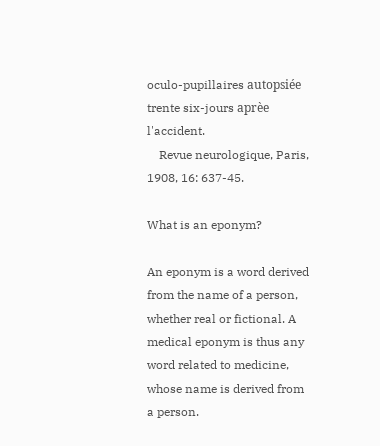oculo-pupillaires autopsiée trente six-jours aprèe l'accident.
    Revue neurologique, Paris, 1908, 16: 637-45.

What is an eponym?

An eponym is a word derived from the name of a person, whether real or fictional. A medical eponym is thus any word related to medicine, whose name is derived from a person.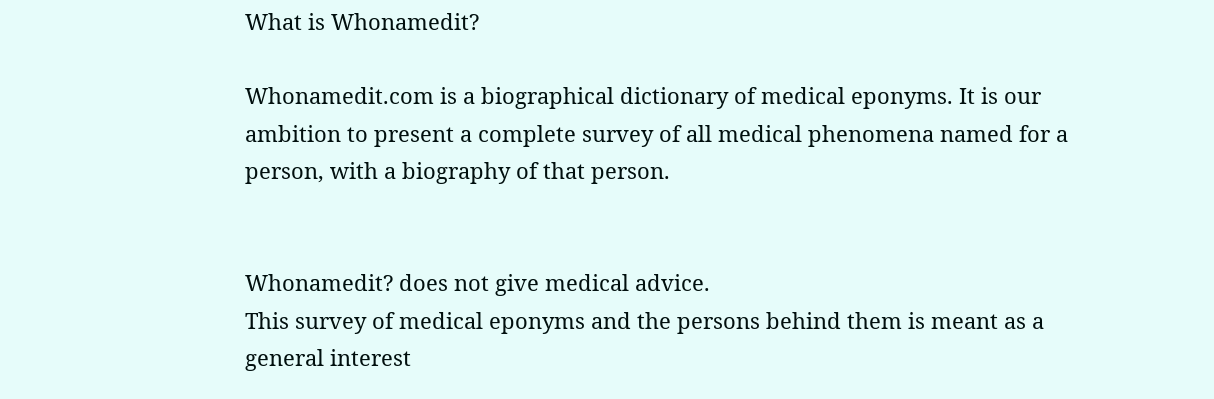What is Whonamedit?

Whonamedit.com is a biographical dictionary of medical eponyms. It is our ambition to present a complete survey of all medical phenomena named for a person, with a biography of that person.


Whonamedit? does not give medical advice.
This survey of medical eponyms and the persons behind them is meant as a general interest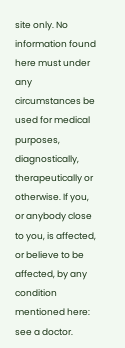site only. No information found here must under any circumstances be used for medical purposes, diagnostically, therapeutically or otherwise. If you, or anybody close to you, is affected, or believe to be affected, by any condition mentioned here: see a doctor.